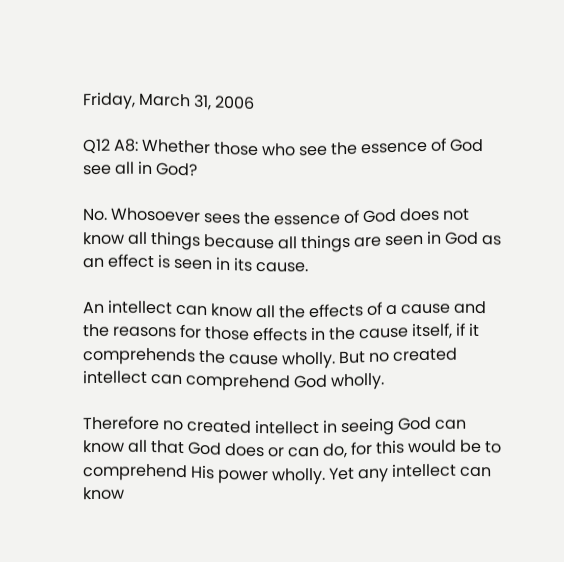Friday, March 31, 2006

Q12 A8: Whether those who see the essence of God see all in God?

No. Whosoever sees the essence of God does not know all things because all things are seen in God as an effect is seen in its cause.

An intellect can know all the effects of a cause and the reasons for those effects in the cause itself, if it comprehends the cause wholly. But no created intellect can comprehend God wholly.

Therefore no created intellect in seeing God can know all that God does or can do, for this would be to comprehend His power wholly. Yet any intellect can know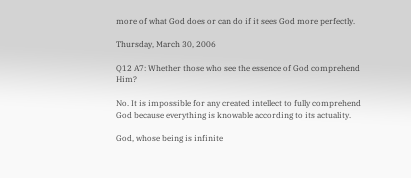more of what God does or can do if it sees God more perfectly.

Thursday, March 30, 2006

Q12 A7: Whether those who see the essence of God comprehend Him?

No. It is impossible for any created intellect to fully comprehend God because everything is knowable according to its actuality.

God, whose being is infinite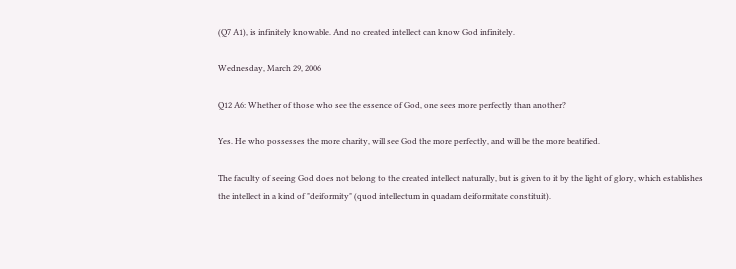(Q7 A1), is infinitely knowable. And no created intellect can know God infinitely.

Wednesday, March 29, 2006

Q12 A6: Whether of those who see the essence of God, one sees more perfectly than another?

Yes. He who possesses the more charity, will see God the more perfectly, and will be the more beatified.

The faculty of seeing God does not belong to the created intellect naturally, but is given to it by the light of glory, which establishes the intellect in a kind of "deiformity" (quod intellectum in quadam deiformitate constituit).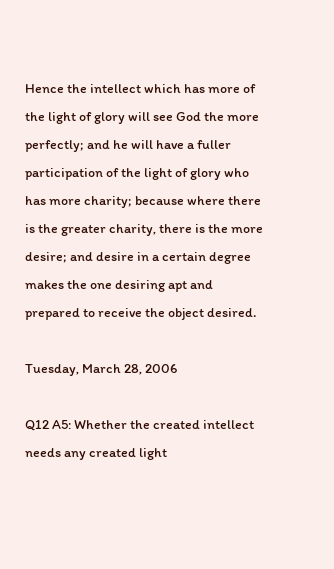Hence the intellect which has more of the light of glory will see God the more perfectly; and he will have a fuller participation of the light of glory who has more charity; because where there is the greater charity, there is the more desire; and desire in a certain degree makes the one desiring apt and prepared to receive the object desired.

Tuesday, March 28, 2006

Q12 A5: Whether the created intellect needs any created light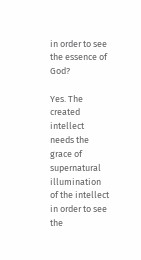in order to see the essence of God?

Yes. The created intellect needs the grace of supernatural illumination of the intellect in order to see the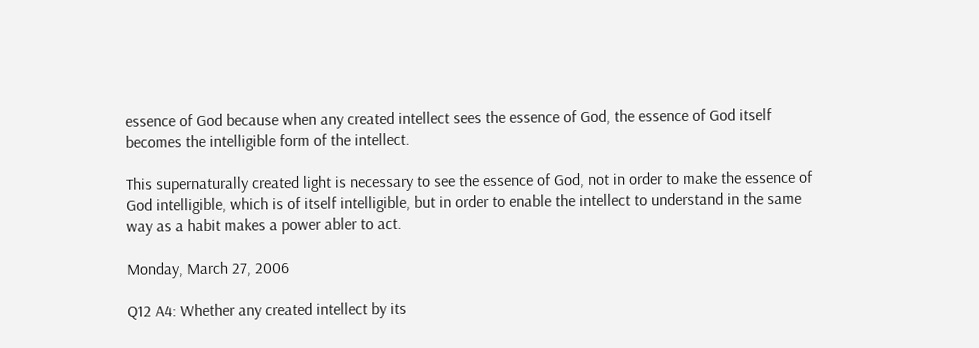essence of God because when any created intellect sees the essence of God, the essence of God itself becomes the intelligible form of the intellect.

This supernaturally created light is necessary to see the essence of God, not in order to make the essence of God intelligible, which is of itself intelligible, but in order to enable the intellect to understand in the same way as a habit makes a power abler to act.

Monday, March 27, 2006

Q12 A4: Whether any created intellect by its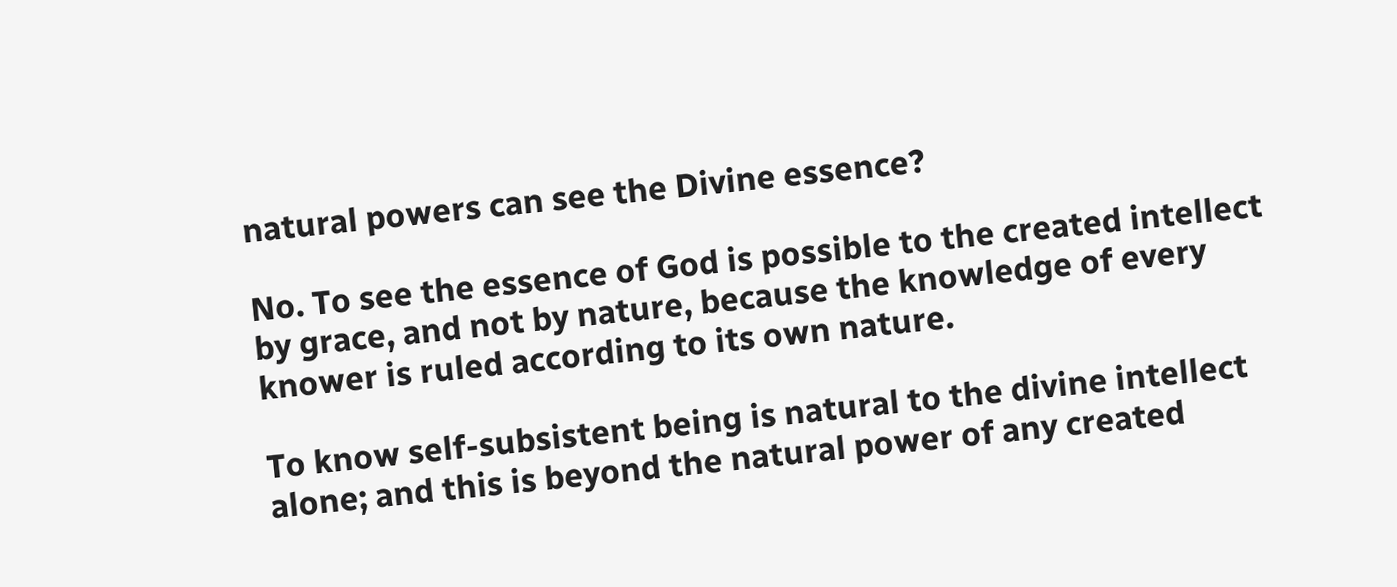natural powers can see the Divine essence?

No. To see the essence of God is possible to the created intellect by grace, and not by nature, because the knowledge of every knower is ruled according to its own nature.

To know self-subsistent being is natural to the divine intellect alone; and this is beyond the natural power of any created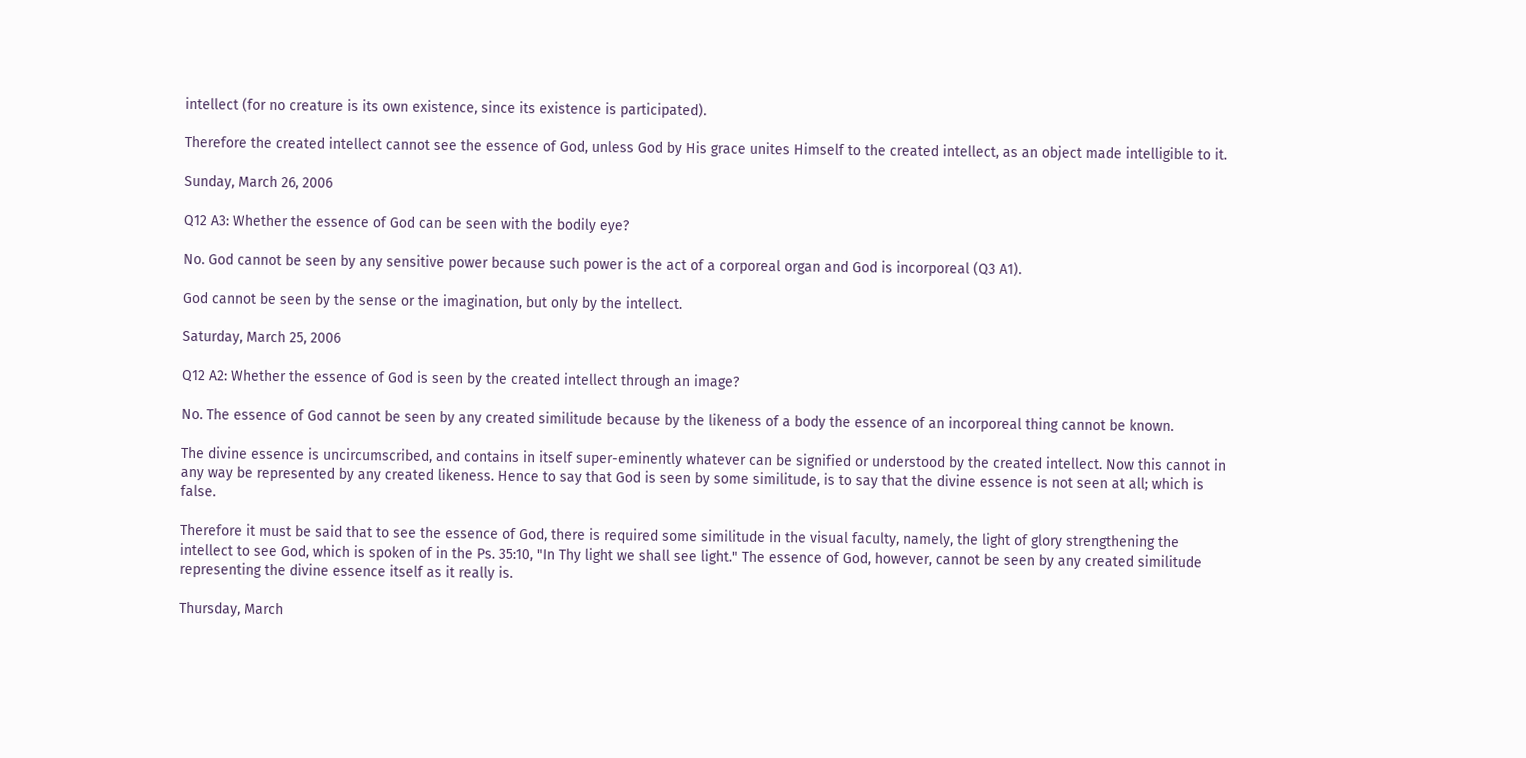intellect (for no creature is its own existence, since its existence is participated).

Therefore the created intellect cannot see the essence of God, unless God by His grace unites Himself to the created intellect, as an object made intelligible to it.

Sunday, March 26, 2006

Q12 A3: Whether the essence of God can be seen with the bodily eye?

No. God cannot be seen by any sensitive power because such power is the act of a corporeal organ and God is incorporeal (Q3 A1).

God cannot be seen by the sense or the imagination, but only by the intellect.

Saturday, March 25, 2006

Q12 A2: Whether the essence of God is seen by the created intellect through an image?

No. The essence of God cannot be seen by any created similitude because by the likeness of a body the essence of an incorporeal thing cannot be known.

The divine essence is uncircumscribed, and contains in itself super-eminently whatever can be signified or understood by the created intellect. Now this cannot in any way be represented by any created likeness. Hence to say that God is seen by some similitude, is to say that the divine essence is not seen at all; which is false.

Therefore it must be said that to see the essence of God, there is required some similitude in the visual faculty, namely, the light of glory strengthening the intellect to see God, which is spoken of in the Ps. 35:10, "In Thy light we shall see light." The essence of God, however, cannot be seen by any created similitude representing the divine essence itself as it really is.

Thursday, March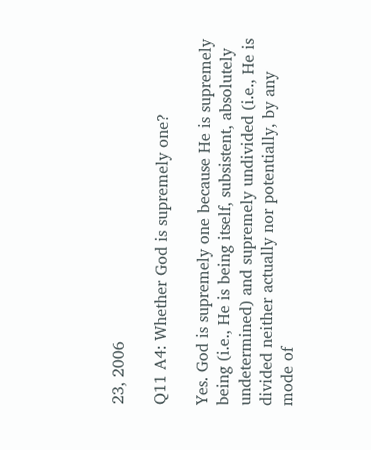23, 2006

Q11 A4: Whether God is supremely one?

Yes. God is supremely one because He is supremely being (i.e., He is being itself, subsistent, absolutely undetermined) and supremely undivided (i.e., He is divided neither actually nor potentially, by any mode of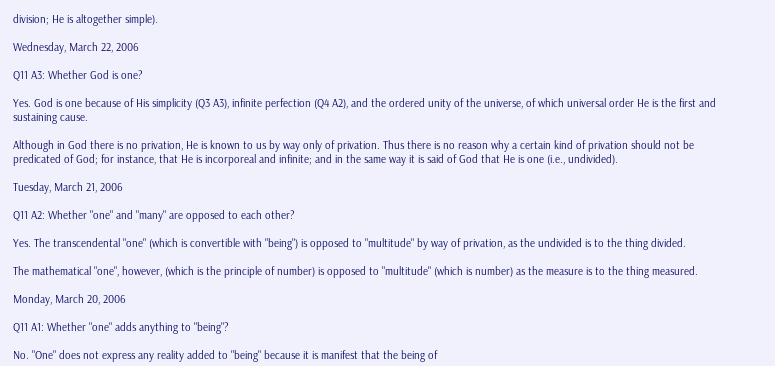division; He is altogether simple).

Wednesday, March 22, 2006

Q11 A3: Whether God is one?

Yes. God is one because of His simplicity (Q3 A3), infinite perfection (Q4 A2), and the ordered unity of the universe, of which universal order He is the first and sustaining cause.

Although in God there is no privation, He is known to us by way only of privation. Thus there is no reason why a certain kind of privation should not be predicated of God; for instance, that He is incorporeal and infinite; and in the same way it is said of God that He is one (i.e., undivided).

Tuesday, March 21, 2006

Q11 A2: Whether "one" and "many" are opposed to each other?

Yes. The transcendental "one" (which is convertible with "being") is opposed to "multitude" by way of privation, as the undivided is to the thing divided.

The mathematical "one", however, (which is the principle of number) is opposed to "multitude" (which is number) as the measure is to the thing measured.

Monday, March 20, 2006

Q11 A1: Whether "one" adds anything to "being"?

No. "One" does not express any reality added to "being" because it is manifest that the being of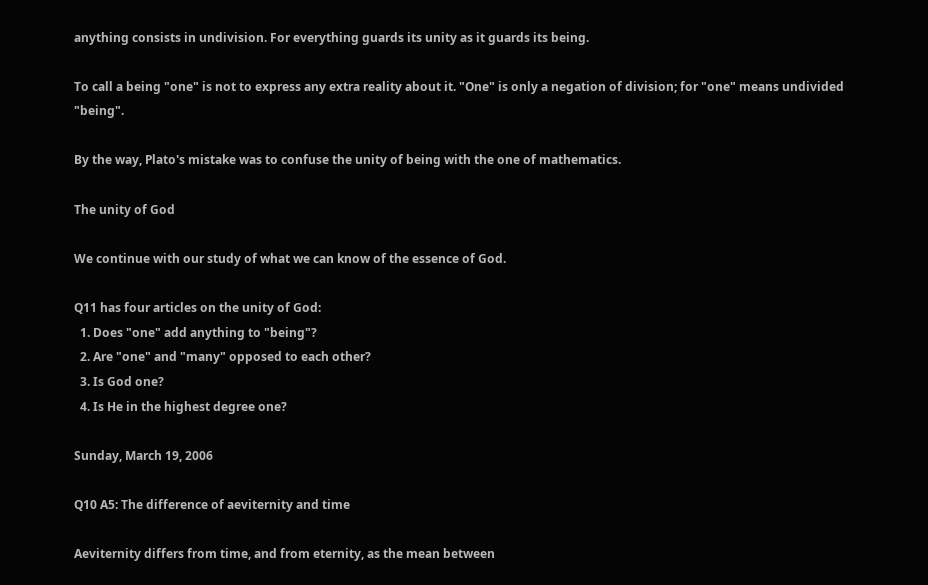anything consists in undivision. For everything guards its unity as it guards its being.

To call a being "one" is not to express any extra reality about it. "One" is only a negation of division; for "one" means undivided "being".

By the way, Plato's mistake was to confuse the unity of being with the one of mathematics.

The unity of God

We continue with our study of what we can know of the essence of God.

Q11 has four articles on the unity of God:
  1. Does "one" add anything to "being"?
  2. Are "one" and "many" opposed to each other?
  3. Is God one?
  4. Is He in the highest degree one?

Sunday, March 19, 2006

Q10 A5: The difference of aeviternity and time

Aeviternity differs from time, and from eternity, as the mean between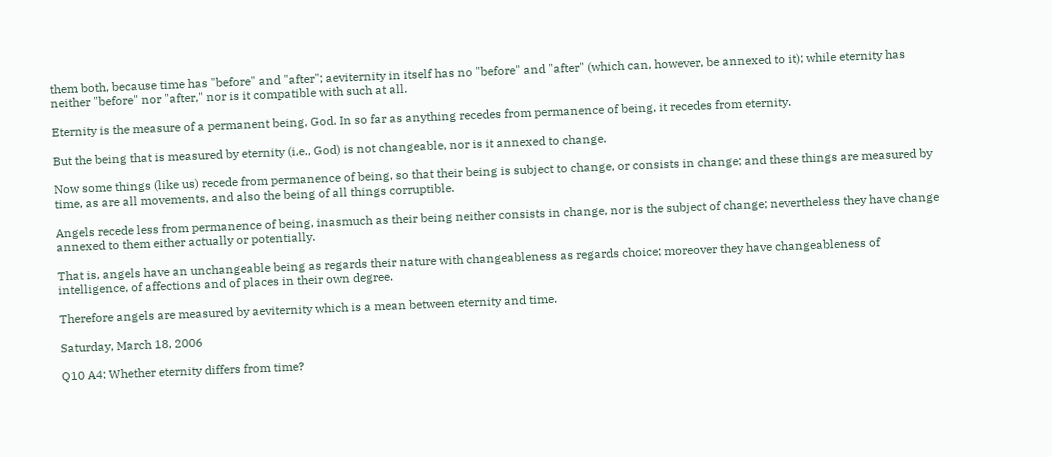them both, because time has "before" and "after"; aeviternity in itself has no "before" and "after" (which can, however, be annexed to it); while eternity has neither "before" nor "after," nor is it compatible with such at all.

Eternity is the measure of a permanent being, God. In so far as anything recedes from permanence of being, it recedes from eternity.

But the being that is measured by eternity (i.e., God) is not changeable, nor is it annexed to change.

Now some things (like us) recede from permanence of being, so that their being is subject to change, or consists in change; and these things are measured by time, as are all movements, and also the being of all things corruptible.

Angels recede less from permanence of being, inasmuch as their being neither consists in change, nor is the subject of change; nevertheless they have change annexed to them either actually or potentially.

That is, angels have an unchangeable being as regards their nature with changeableness as regards choice; moreover they have changeableness of intelligence, of affections and of places in their own degree.

Therefore angels are measured by aeviternity which is a mean between eternity and time.

Saturday, March 18, 2006

Q10 A4: Whether eternity differs from time?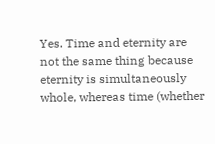Yes. Time and eternity are not the same thing because eternity is simultaneously whole, whereas time (whether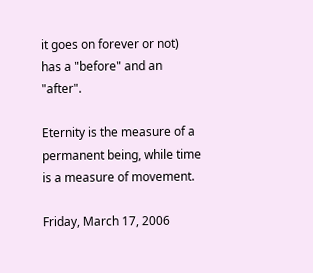it goes on forever or not) has a "before" and an "after".

Eternity is the measure of a permanent being, while time is a measure of movement.

Friday, March 17, 2006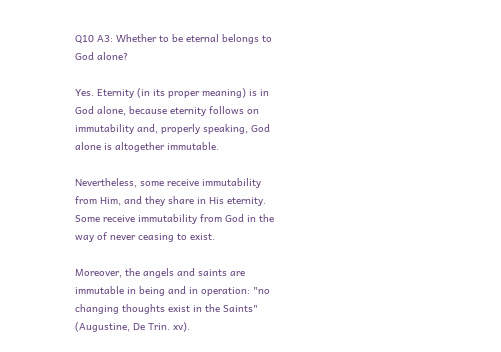Q10 A3: Whether to be eternal belongs to God alone?

Yes. Eternity (in its proper meaning) is in God alone, because eternity follows on immutability and, properly speaking, God alone is altogether immutable.

Nevertheless, some receive immutability from Him, and they share in His eternity. Some receive immutability from God in the way of never ceasing to exist.

Moreover, the angels and saints are immutable in being and in operation: "no changing thoughts exist in the Saints" (Augustine, De Trin. xv).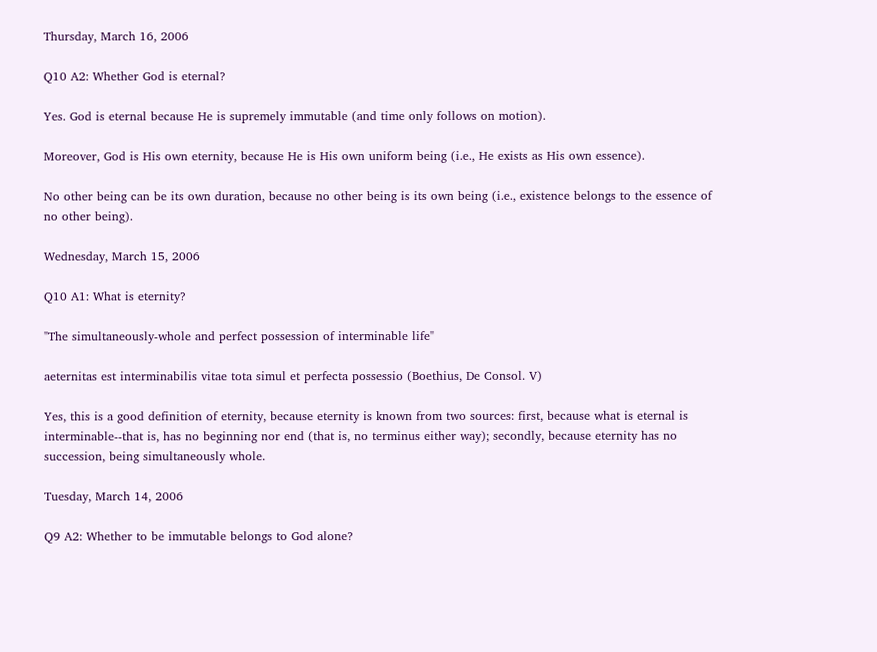Thursday, March 16, 2006

Q10 A2: Whether God is eternal?

Yes. God is eternal because He is supremely immutable (and time only follows on motion).

Moreover, God is His own eternity, because He is His own uniform being (i.e., He exists as His own essence).

No other being can be its own duration, because no other being is its own being (i.e., existence belongs to the essence of no other being).

Wednesday, March 15, 2006

Q10 A1: What is eternity?

"The simultaneously-whole and perfect possession of interminable life"

aeternitas est interminabilis vitae tota simul et perfecta possessio (Boethius, De Consol. V)

Yes, this is a good definition of eternity, because eternity is known from two sources: first, because what is eternal is interminable--that is, has no beginning nor end (that is, no terminus either way); secondly, because eternity has no succession, being simultaneously whole.

Tuesday, March 14, 2006

Q9 A2: Whether to be immutable belongs to God alone?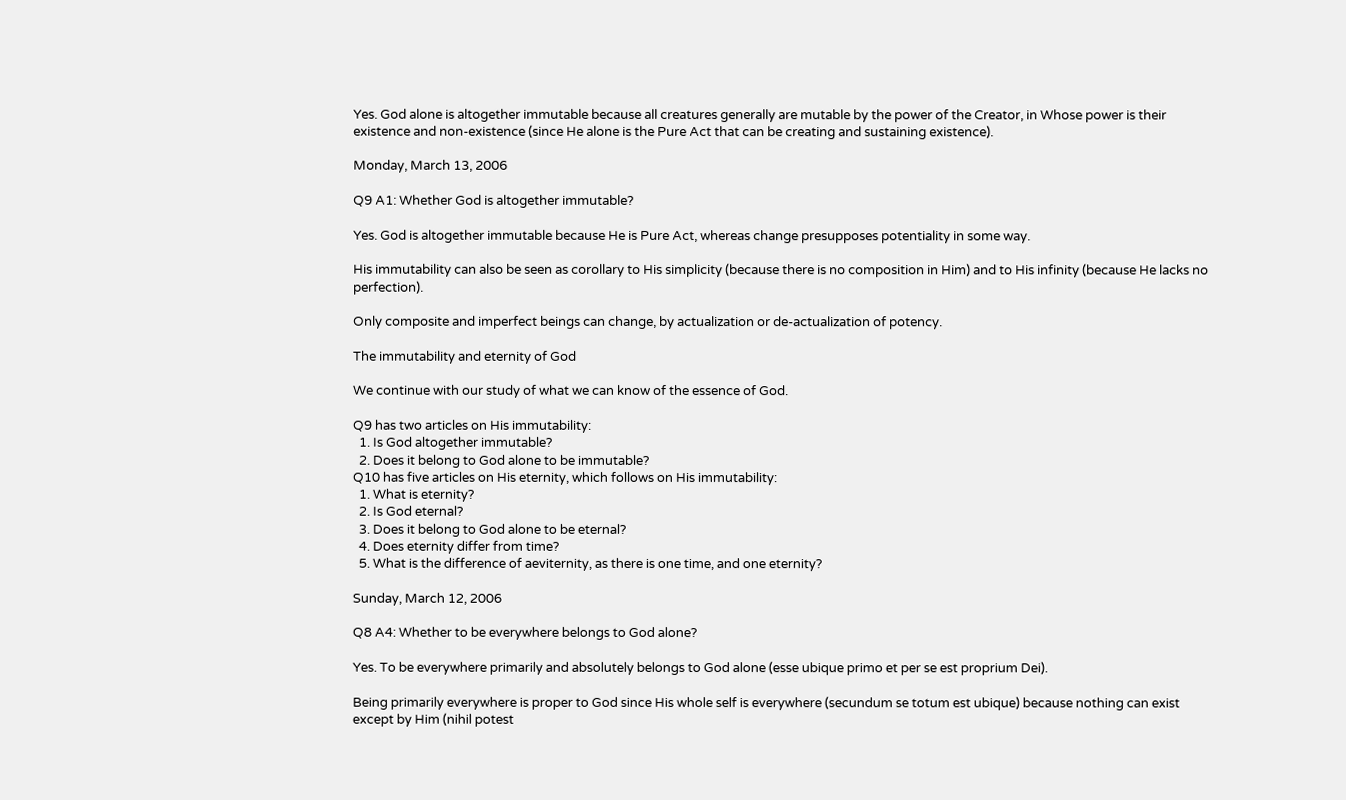Yes. God alone is altogether immutable because all creatures generally are mutable by the power of the Creator, in Whose power is their existence and non-existence (since He alone is the Pure Act that can be creating and sustaining existence).

Monday, March 13, 2006

Q9 A1: Whether God is altogether immutable?

Yes. God is altogether immutable because He is Pure Act, whereas change presupposes potentiality in some way.

His immutability can also be seen as corollary to His simplicity (because there is no composition in Him) and to His infinity (because He lacks no perfection).

Only composite and imperfect beings can change, by actualization or de-actualization of potency.

The immutability and eternity of God

We continue with our study of what we can know of the essence of God.

Q9 has two articles on His immutability:
  1. Is God altogether immutable?
  2. Does it belong to God alone to be immutable?
Q10 has five articles on His eternity, which follows on His immutability:
  1. What is eternity?
  2. Is God eternal?
  3. Does it belong to God alone to be eternal?
  4. Does eternity differ from time?
  5. What is the difference of aeviternity, as there is one time, and one eternity?

Sunday, March 12, 2006

Q8 A4: Whether to be everywhere belongs to God alone?

Yes. To be everywhere primarily and absolutely belongs to God alone (esse ubique primo et per se est proprium Dei).

Being primarily everywhere is proper to God since His whole self is everywhere (secundum se totum est ubique) because nothing can exist except by Him (nihil potest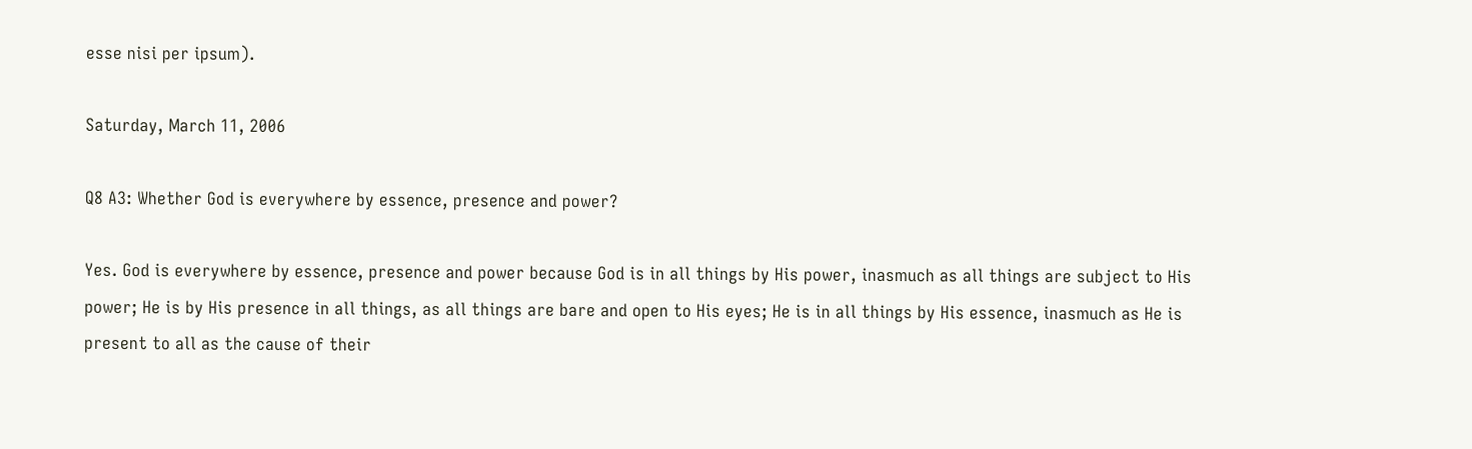esse nisi per ipsum).

Saturday, March 11, 2006

Q8 A3: Whether God is everywhere by essence, presence and power?

Yes. God is everywhere by essence, presence and power because God is in all things by His power, inasmuch as all things are subject to His power; He is by His presence in all things, as all things are bare and open to His eyes; He is in all things by His essence, inasmuch as He is present to all as the cause of their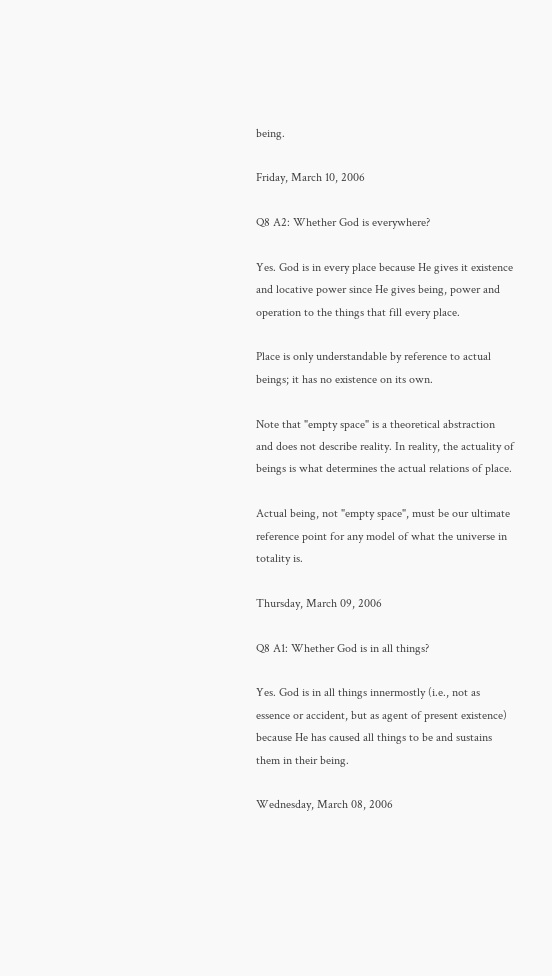being.

Friday, March 10, 2006

Q8 A2: Whether God is everywhere?

Yes. God is in every place because He gives it existence and locative power since He gives being, power and operation to the things that fill every place.

Place is only understandable by reference to actual beings; it has no existence on its own.

Note that "empty space" is a theoretical abstraction and does not describe reality. In reality, the actuality of beings is what determines the actual relations of place.

Actual being, not "empty space", must be our ultimate reference point for any model of what the universe in totality is.

Thursday, March 09, 2006

Q8 A1: Whether God is in all things?

Yes. God is in all things innermostly (i.e., not as essence or accident, but as agent of present existence) because He has caused all things to be and sustains them in their being.

Wednesday, March 08, 2006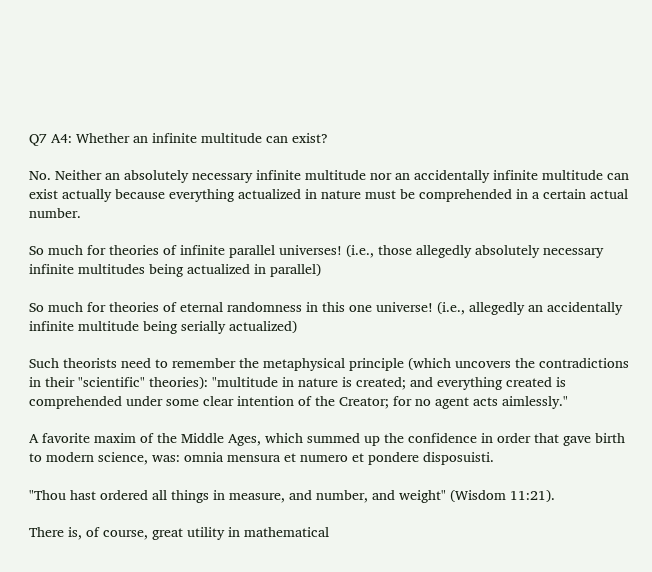Q7 A4: Whether an infinite multitude can exist?

No. Neither an absolutely necessary infinite multitude nor an accidentally infinite multitude can exist actually because everything actualized in nature must be comprehended in a certain actual number.

So much for theories of infinite parallel universes! (i.e., those allegedly absolutely necessary infinite multitudes being actualized in parallel)

So much for theories of eternal randomness in this one universe! (i.e., allegedly an accidentally infinite multitude being serially actualized)

Such theorists need to remember the metaphysical principle (which uncovers the contradictions in their "scientific" theories): "multitude in nature is created; and everything created is comprehended under some clear intention of the Creator; for no agent acts aimlessly."

A favorite maxim of the Middle Ages, which summed up the confidence in order that gave birth to modern science, was: omnia mensura et numero et pondere disposuisti.

"Thou hast ordered all things in measure, and number, and weight" (Wisdom 11:21).

There is, of course, great utility in mathematical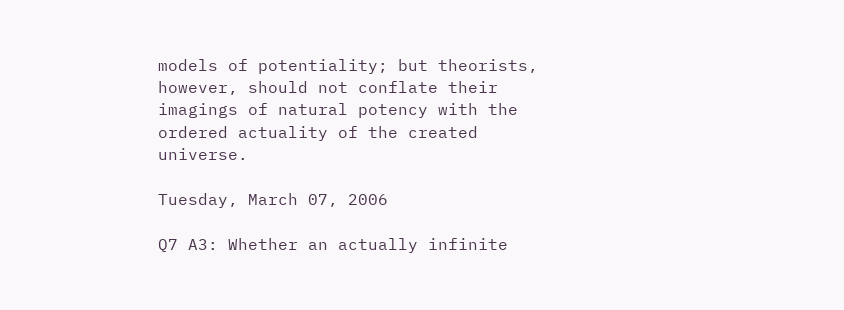models of potentiality; but theorists, however, should not conflate their imagings of natural potency with the ordered actuality of the created universe.

Tuesday, March 07, 2006

Q7 A3: Whether an actually infinite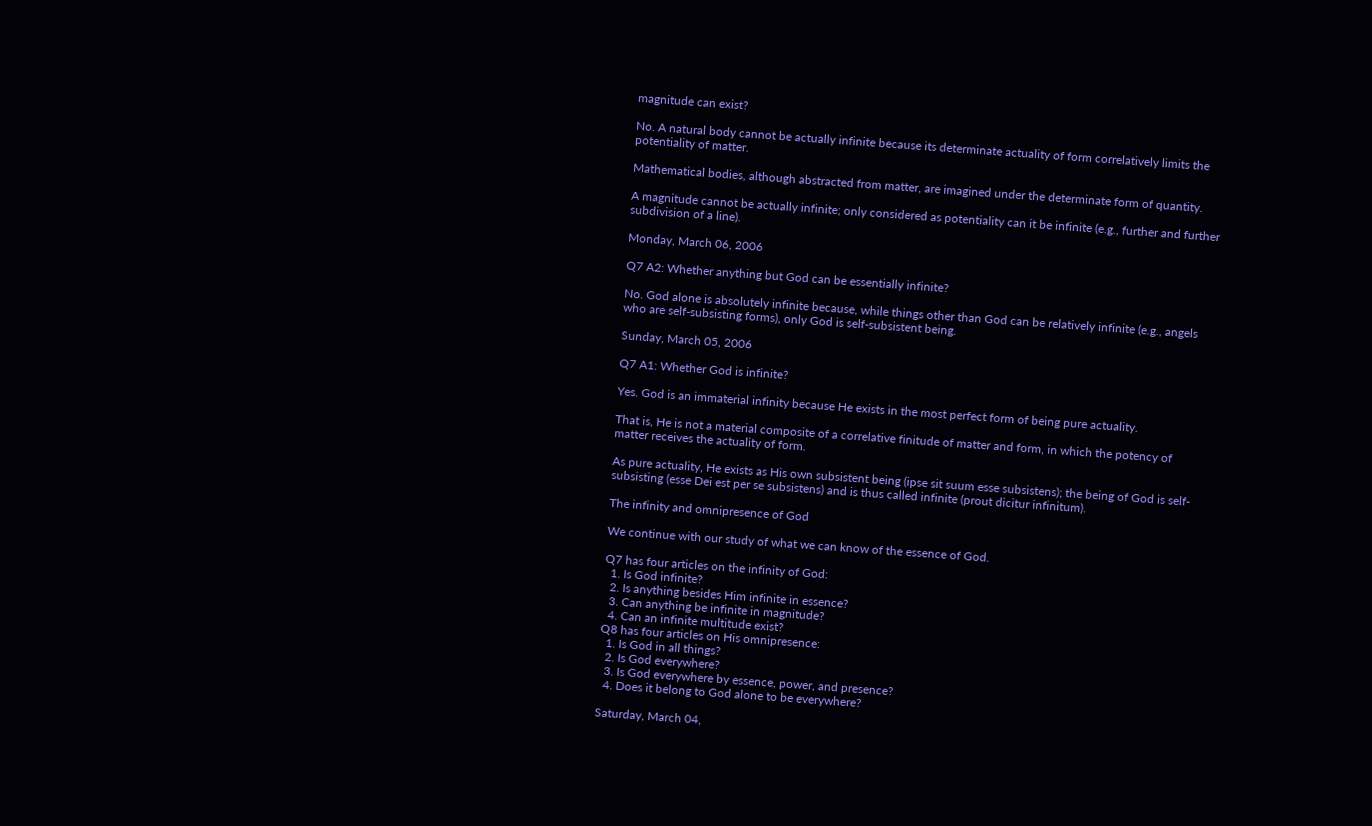magnitude can exist?

No. A natural body cannot be actually infinite because its determinate actuality of form correlatively limits the potentiality of matter.

Mathematical bodies, although abstracted from matter, are imagined under the determinate form of quantity.

A magnitude cannot be actually infinite; only considered as potentiality can it be infinite (e.g., further and further subdivision of a line).

Monday, March 06, 2006

Q7 A2: Whether anything but God can be essentially infinite?

No. God alone is absolutely infinite because, while things other than God can be relatively infinite (e.g., angels who are self-subsisting forms), only God is self-subsistent being.

Sunday, March 05, 2006

Q7 A1: Whether God is infinite?

Yes. God is an immaterial infinity because He exists in the most perfect form of being pure actuality.

That is, He is not a material composite of a correlative finitude of matter and form, in which the potency of matter receives the actuality of form.

As pure actuality, He exists as His own subsistent being (ipse sit suum esse subsistens); the being of God is self-subsisting (esse Dei est per se subsistens) and is thus called infinite (prout dicitur infinitum).

The infinity and omnipresence of God

We continue with our study of what we can know of the essence of God.

Q7 has four articles on the infinity of God:
  1. Is God infinite?
  2. Is anything besides Him infinite in essence?
  3. Can anything be infinite in magnitude?
  4. Can an infinite multitude exist?
Q8 has four articles on His omnipresence:
  1. Is God in all things?
  2. Is God everywhere?
  3. Is God everywhere by essence, power, and presence?
  4. Does it belong to God alone to be everywhere?

Saturday, March 04,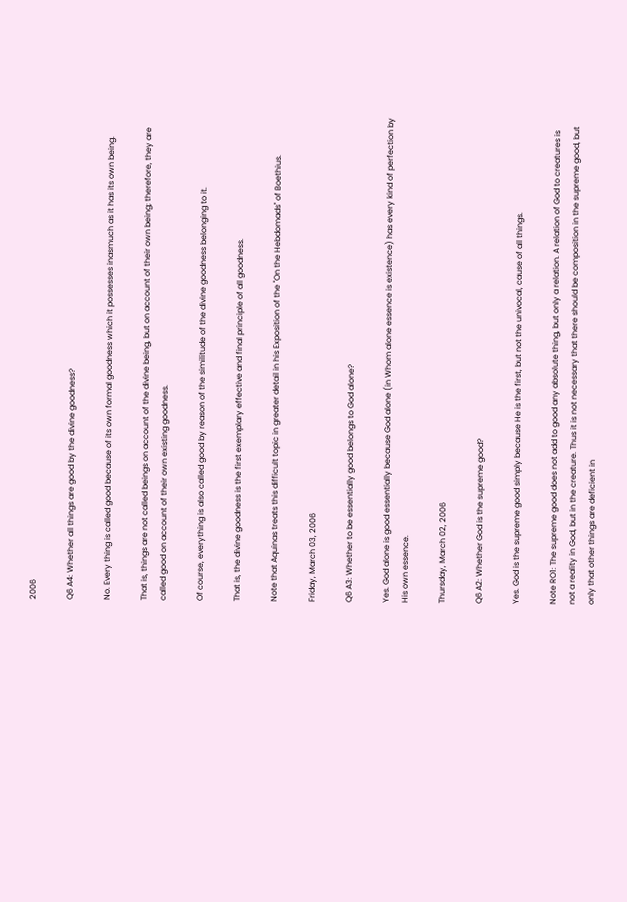2006

Q6 A4: Whether all things are good by the divine goodness?

No. Every thing is called good because of its own formal goodness which it possesses inasmuch as it has its own being.

That is, things are not called beings on account of the divine being, but on account of their own being; therefore, they are called good on account of their own existing goodness.

Of course, everything is also called good by reason of the similitude of the divine goodness belonging to it.

That is, the divine goodness is the first exemplary effective and final principle of all goodness.

Note that Aquinas treats this difficult topic in greater detail in his Exposition of the "On the Hebdomads" of Boethius.

Friday, March 03, 2006

Q6 A3: Whether to be essentially good belongs to God alone?

Yes. God alone is good essentially because God alone (in Whom alone essence is existence) has every kind of perfection by His own essence.

Thursday, March 02, 2006

Q6 A2: Whether God is the supreme good?

Yes. God is the supreme good simply because He is the first, but not the univocal, cause of all things.

Note RO1: The supreme good does not add to good any absolute thing, but only a relation. A relation of God to creatures is not a reality in God, but in the creature. Thus it is not necessary that there should be composition in the supreme good, but only that other things are deficient in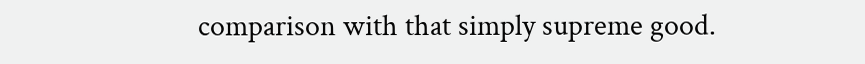comparison with that simply supreme good.